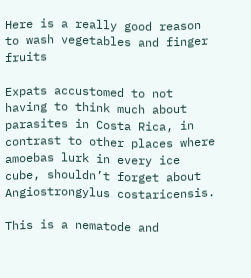Here is a really good reason to wash vegetables and finger fruits

Expats accustomed to not having to think much about parasites in Costa Rica, in contrast to other places where amoebas lurk in every ice cube, shouldn’t forget about Angiostrongylus costaricensis.

This is a nematode and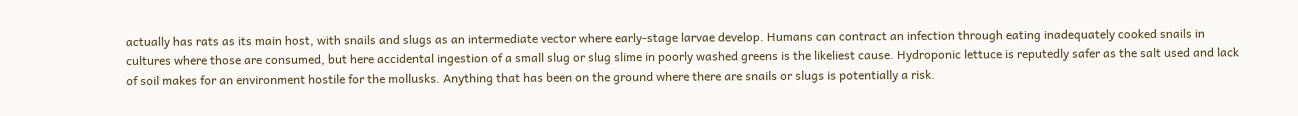actually has rats as its main host, with snails and slugs as an intermediate vector where early-stage larvae develop. Humans can contract an infection through eating inadequately cooked snails in cultures where those are consumed, but here accidental ingestion of a small slug or slug slime in poorly washed greens is the likeliest cause. Hydroponic lettuce is reputedly safer as the salt used and lack of soil makes for an environment hostile for the mollusks. Anything that has been on the ground where there are snails or slugs is potentially a risk.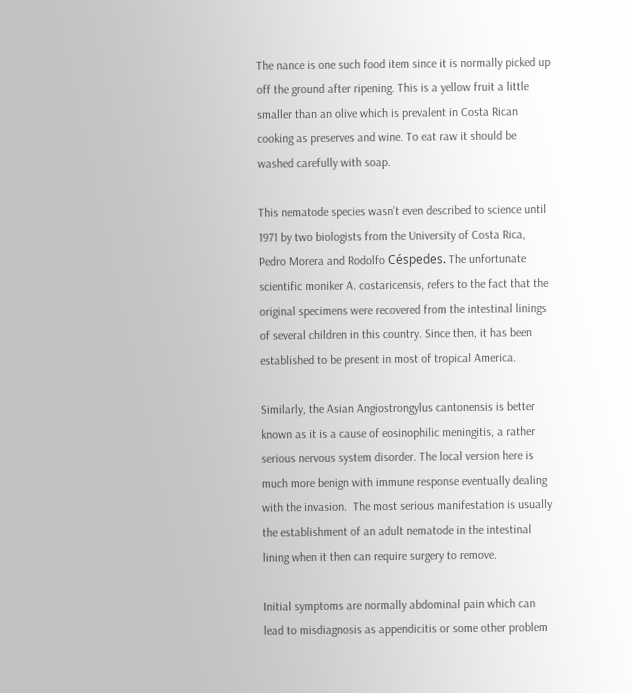The nance is one such food item since it is normally picked up off the ground after ripening. This is a yellow fruit a little smaller than an olive which is prevalent in Costa Rican cooking as preserves and wine. To eat raw it should be washed carefully with soap.

This nematode species wasn’t even described to science until 1971 by two biologists from the University of Costa Rica, Pedro Morera and Rodolfo Céspedes. The unfortunate scientific moniker A. costaricensis, refers to the fact that the original specimens were recovered from the intestinal linings of several children in this country. Since then, it has been established to be present in most of tropical America.

Similarly, the Asian Angiostrongylus cantonensis is better known as it is a cause of eosinophilic meningitis, a rather serious nervous system disorder. The local version here is much more benign with immune response eventually dealing with the invasion.  The most serious manifestation is usually the establishment of an adult nematode in the intestinal lining when it then can require surgery to remove.

Initial symptoms are normally abdominal pain which can lead to misdiagnosis as appendicitis or some other problem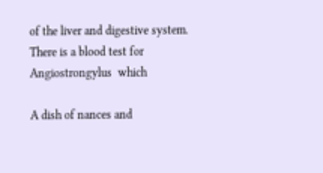of the liver and digestive system. There is a blood test for Angiostrongylus  which

A dish of nances and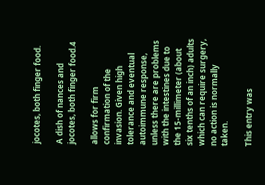jocotes, both finger food.

A dish of nances and jocotes, both finger food.4

allows for firm confirmation of the invasion. Given high tolerance and eventual autoimmune response, unless there are problems with the intestines due to the 15-millimeter (about six tenths of an inch) adults which can require surgery, no action is normally taken.

This entry was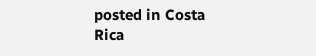posted in Costa Rica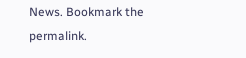News. Bookmark the permalink.